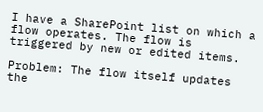I have a SharePoint list on which a flow operates. The flow is triggered by new or edited items.

Problem: The flow itself updates the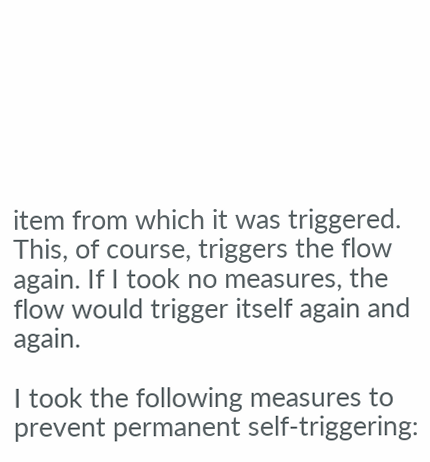item from which it was triggered. This, of course, triggers the flow again. If I took no measures, the flow would trigger itself again and again.

I took the following measures to prevent permanent self-triggering: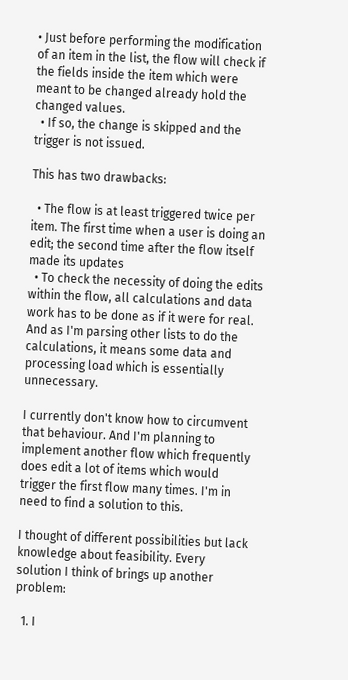• Just before performing the modification of an item in the list, the flow will check if the fields inside the item which were meant to be changed already hold the changed values.
  • If so, the change is skipped and the trigger is not issued.

This has two drawbacks:

  • The flow is at least triggered twice per item. The first time when a user is doing an edit; the second time after the flow itself made its updates
  • To check the necessity of doing the edits within the flow, all calculations and data work has to be done as if it were for real. And as I'm parsing other lists to do the calculations, it means some data and processing load which is essentially unnecessary.

I currently don't know how to circumvent that behaviour. And I'm planning to implement another flow which frequently does edit a lot of items which would trigger the first flow many times. I'm in need to find a solution to this.

I thought of different possibilities but lack knowledge about feasibility. Every solution I think of brings up another problem:

  1. I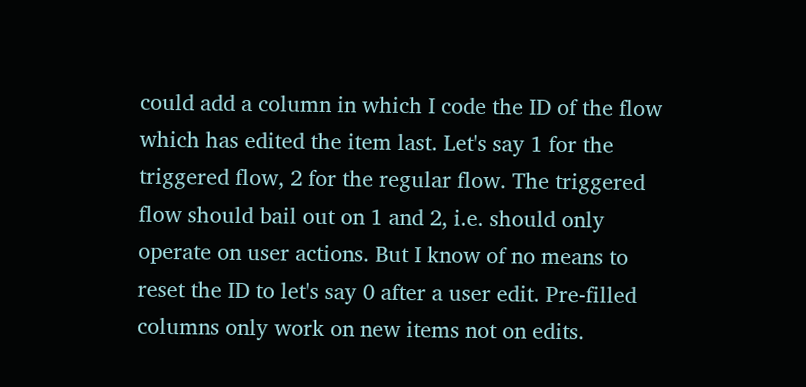could add a column in which I code the ID of the flow which has edited the item last. Let's say 1 for the triggered flow, 2 for the regular flow. The triggered flow should bail out on 1 and 2, i.e. should only operate on user actions. But I know of no means to reset the ID to let's say 0 after a user edit. Pre-filled columns only work on new items not on edits.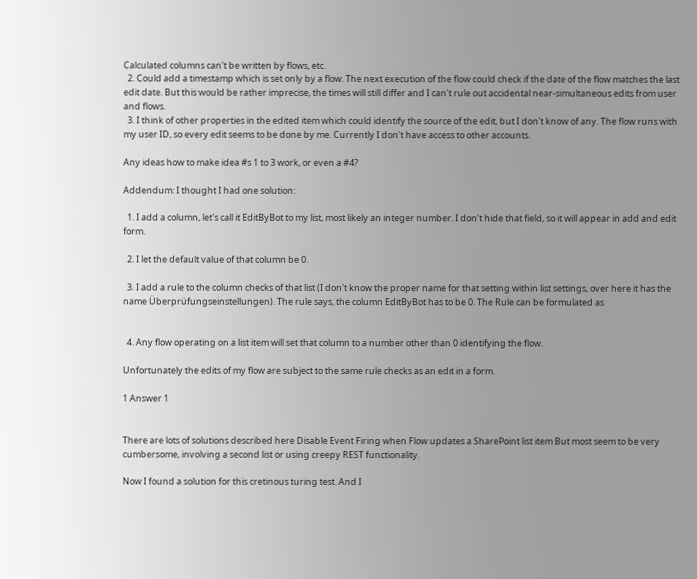Calculated columns can't be written by flows, etc.
  2. Could add a timestamp which is set only by a flow. The next execution of the flow could check if the date of the flow matches the last edit date. But this would be rather imprecise, the times will still differ and I can't rule out accidental near-simultaneous edits from user and flows.
  3. I think of other properties in the edited item which could identify the source of the edit, but I don't know of any. The flow runs with my user ID, so every edit seems to be done by me. Currently I don't have access to other accounts.

Any ideas how to make idea #s 1 to 3 work, or even a #4?

Addendum: I thought I had one solution:

  1. I add a column, let's call it EditByBot to my list, most likely an integer number. I don't hide that field, so it will appear in add and edit form.

  2. I let the default value of that column be 0.

  3. I add a rule to the column checks of that list (I don't know the proper name for that setting within list settings, over here it has the name Überprüfungseinstellungen). The rule says, the column EditByBot has to be 0. The Rule can be formulated as


  4. Any flow operating on a list item will set that column to a number other than 0 identifying the flow.

Unfortunately the edits of my flow are subject to the same rule checks as an edit in a form.

1 Answer 1


There are lots of solutions described here Disable Event Firing when Flow updates a SharePoint list item But most seem to be very cumbersome, involving a second list or using creepy REST functionality.

Now I found a solution for this cretinous turing test. And I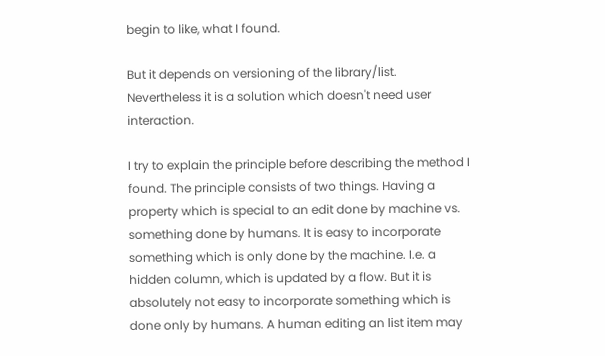begin to like, what I found.

But it depends on versioning of the library/list. Nevertheless it is a solution which doesn't need user interaction.

I try to explain the principle before describing the method I found. The principle consists of two things. Having a property which is special to an edit done by machine vs. something done by humans. It is easy to incorporate something which is only done by the machine. I.e. a hidden column, which is updated by a flow. But it is absolutely not easy to incorporate something which is done only by humans. A human editing an list item may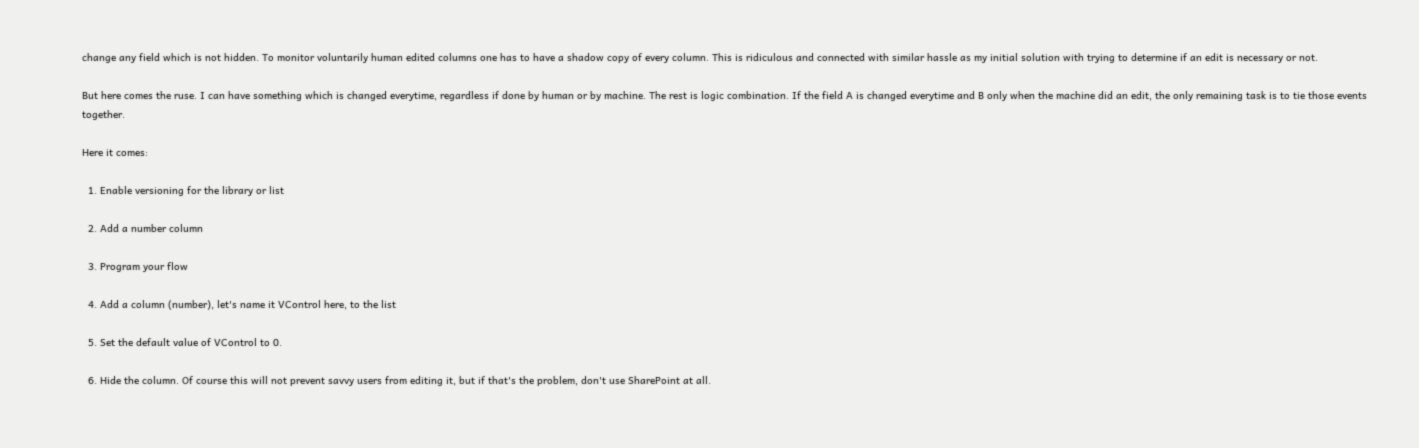change any field which is not hidden. To monitor voluntarily human edited columns one has to have a shadow copy of every column. This is ridiculous and connected with similar hassle as my initial solution with trying to determine if an edit is necessary or not.

But here comes the ruse. I can have something which is changed everytime, regardless if done by human or by machine. The rest is logic combination. If the field A is changed everytime and B only when the machine did an edit, the only remaining task is to tie those events together.

Here it comes:

  1. Enable versioning for the library or list

  2. Add a number column

  3. Program your flow

  4. Add a column (number), let's name it VControl here, to the list

  5. Set the default value of VControl to 0.

  6. Hide the column. Of course this will not prevent savvy users from editing it, but if that's the problem, don't use SharePoint at all.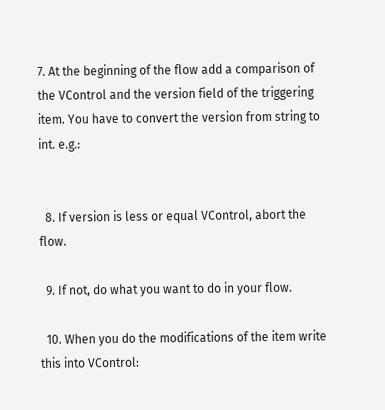7. At the beginning of the flow add a comparison of the VControl and the version field of the triggering item. You have to convert the version from string to int. e.g.:


  8. If version is less or equal VControl, abort the flow.

  9. If not, do what you want to do in your flow.

  10. When you do the modifications of the item write this into VControl: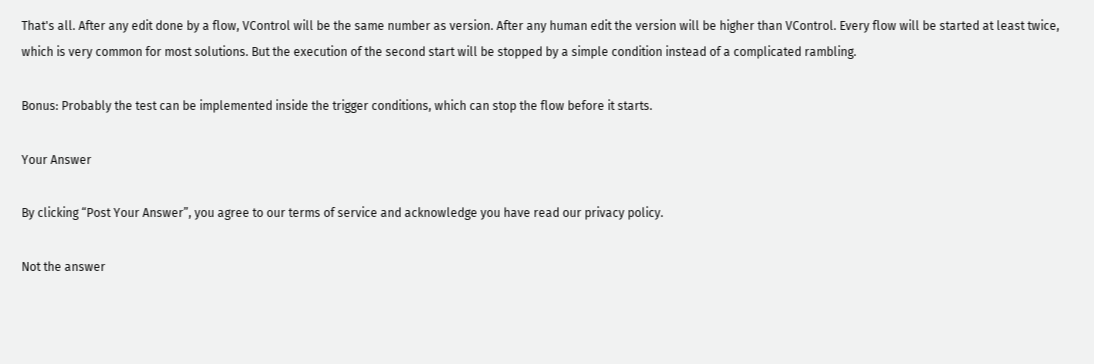That's all. After any edit done by a flow, VControl will be the same number as version. After any human edit the version will be higher than VControl. Every flow will be started at least twice, which is very common for most solutions. But the execution of the second start will be stopped by a simple condition instead of a complicated rambling.

Bonus: Probably the test can be implemented inside the trigger conditions, which can stop the flow before it starts.

Your Answer

By clicking “Post Your Answer”, you agree to our terms of service and acknowledge you have read our privacy policy.

Not the answer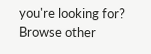you're looking for? Browse other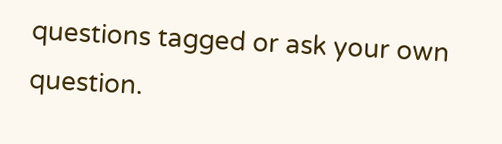questions tagged or ask your own question.